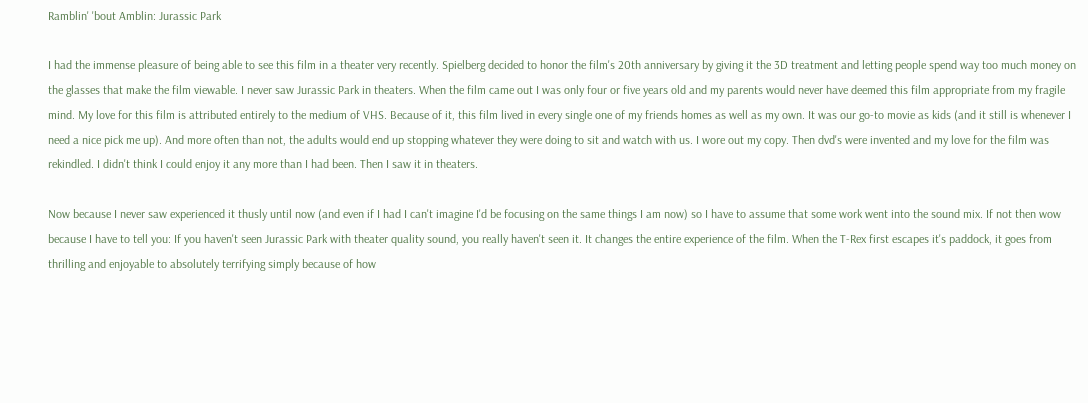Ramblin' 'bout Amblin: Jurassic Park

I had the immense pleasure of being able to see this film in a theater very recently. Spielberg decided to honor the film's 20th anniversary by giving it the 3D treatment and letting people spend way too much money on the glasses that make the film viewable. I never saw Jurassic Park in theaters. When the film came out I was only four or five years old and my parents would never have deemed this film appropriate from my fragile mind. My love for this film is attributed entirely to the medium of VHS. Because of it, this film lived in every single one of my friends homes as well as my own. It was our go-to movie as kids (and it still is whenever I need a nice pick me up). And more often than not, the adults would end up stopping whatever they were doing to sit and watch with us. I wore out my copy. Then dvd's were invented and my love for the film was rekindled. I didn't think I could enjoy it any more than I had been. Then I saw it in theaters.

Now because I never saw experienced it thusly until now (and even if I had I can't imagine I'd be focusing on the same things I am now) so I have to assume that some work went into the sound mix. If not then wow because I have to tell you: If you haven't seen Jurassic Park with theater quality sound, you really haven't seen it. It changes the entire experience of the film. When the T-Rex first escapes it's paddock, it goes from thrilling and enjoyable to absolutely terrifying simply because of how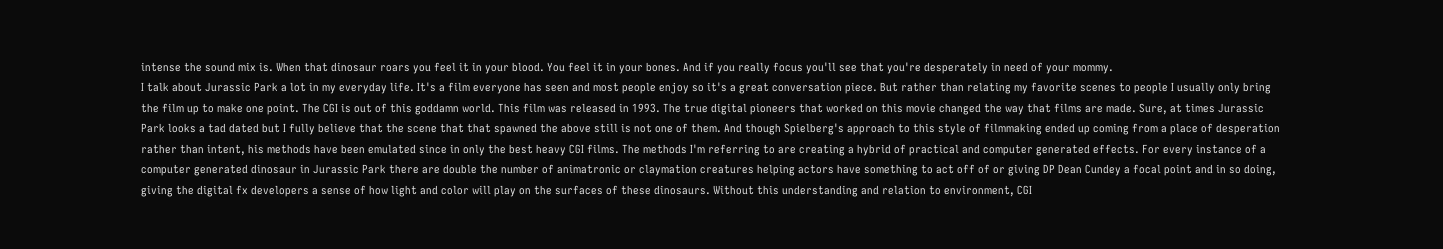intense the sound mix is. When that dinosaur roars you feel it in your blood. You feel it in your bones. And if you really focus you'll see that you're desperately in need of your mommy.
I talk about Jurassic Park a lot in my everyday life. It's a film everyone has seen and most people enjoy so it's a great conversation piece. But rather than relating my favorite scenes to people I usually only bring the film up to make one point. The CGI is out of this goddamn world. This film was released in 1993. The true digital pioneers that worked on this movie changed the way that films are made. Sure, at times Jurassic Park looks a tad dated but I fully believe that the scene that that spawned the above still is not one of them. And though Spielberg's approach to this style of filmmaking ended up coming from a place of desperation rather than intent, his methods have been emulated since in only the best heavy CGI films. The methods I'm referring to are creating a hybrid of practical and computer generated effects. For every instance of a computer generated dinosaur in Jurassic Park there are double the number of animatronic or claymation creatures helping actors have something to act off of or giving DP Dean Cundey a focal point and in so doing, giving the digital fx developers a sense of how light and color will play on the surfaces of these dinosaurs. Without this understanding and relation to environment, CGI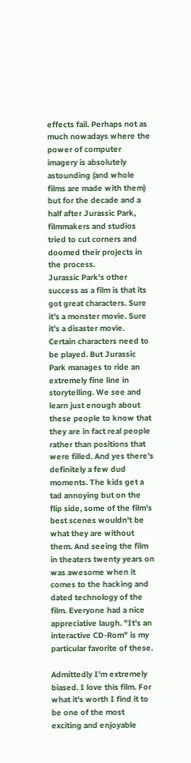effects fail. Perhaps not as much nowadays where the power of computer imagery is absolutely astounding (and whole films are made with them) but for the decade and a half after Jurassic Park, filmmakers and studios tried to cut corners and doomed their projects in the process.
Jurassic Park's other success as a film is that its got great characters. Sure it's a monster movie. Sure it's a disaster movie. Certain characters need to be played. But Jurassic Park manages to ride an extremely fine line in storytelling. We see and learn just enough about these people to know that they are in fact real people rather than positions that were filled. And yes there's definitely a few dud moments. The kids get a tad annoying but on the flip side, some of the film's best scenes wouldn't be what they are without them. And seeing the film in theaters twenty years on was awesome when it comes to the hacking and dated technology of the film. Everyone had a nice appreciative laugh. "It's an interactive CD-Rom" is my particular favorite of these.

Admittedly I'm extremely biased. I love this film. For what it's worth I find it to be one of the most exciting and enjoyable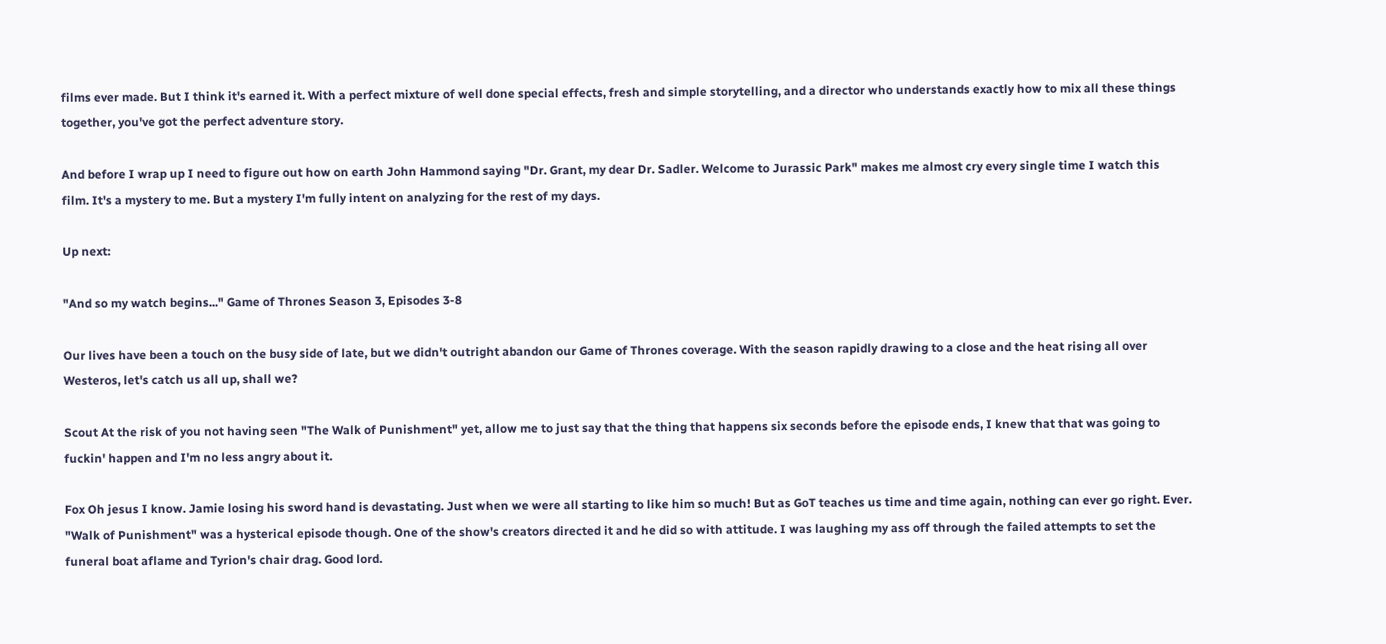films ever made. But I think it's earned it. With a perfect mixture of well done special effects, fresh and simple storytelling, and a director who understands exactly how to mix all these things together, you've got the perfect adventure story.

And before I wrap up I need to figure out how on earth John Hammond saying "Dr. Grant, my dear Dr. Sadler. Welcome to Jurassic Park" makes me almost cry every single time I watch this film. It's a mystery to me. But a mystery I'm fully intent on analyzing for the rest of my days.

Up next:

"And so my watch begins..." Game of Thrones Season 3, Episodes 3-8

Our lives have been a touch on the busy side of late, but we didn't outright abandon our Game of Thrones coverage. With the season rapidly drawing to a close and the heat rising all over Westeros, let's catch us all up, shall we?

Scout At the risk of you not having seen "The Walk of Punishment" yet, allow me to just say that the thing that happens six seconds before the episode ends, I knew that that was going to fuckin' happen and I'm no less angry about it.

Fox Oh jesus I know. Jamie losing his sword hand is devastating. Just when we were all starting to like him so much! But as GoT teaches us time and time again, nothing can ever go right. Ever. "Walk of Punishment" was a hysterical episode though. One of the show's creators directed it and he did so with attitude. I was laughing my ass off through the failed attempts to set the funeral boat aflame and Tyrion's chair drag. Good lord.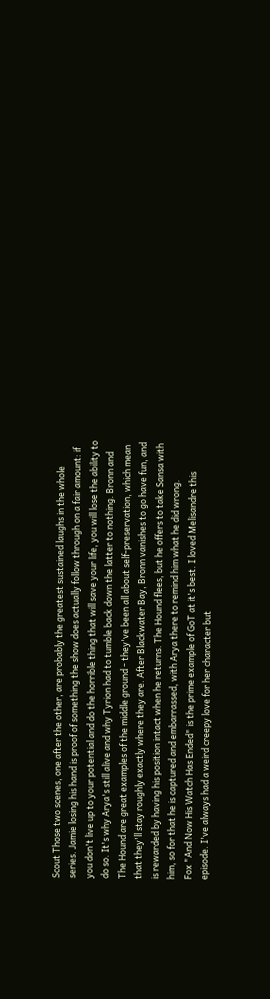Scout Those two scenes, one after the other, are probably the greatest sustained laughs in the whole series. Jamie losing his hand is proof of something the show does actually follow through on a fair amount: if you don't live up to your potential and do the horrible thing that will save your life, you will lose the ability to do so. It's why Arya's still alive and why Tyrion had to tumble back down the latter to nothing. Bronn and The Hound are great examples of the middle ground - they've been all about self-preservation, which mean that they'll stay roughly exactly where they are. After Blackwater Bay, Bronn vanishes to go have fun, and is rewarded by having his position intact when he returns. The Hound flees, but he offers to take Sansa with him, so for that he is captured and embarrassed, with Arya there to remind him what he did wrong.
Fox "And Now His Watch Has Ended" is the prime example of GoT at it's best. I loved Melisandre this episode. I've always had a weird creepy love for her character but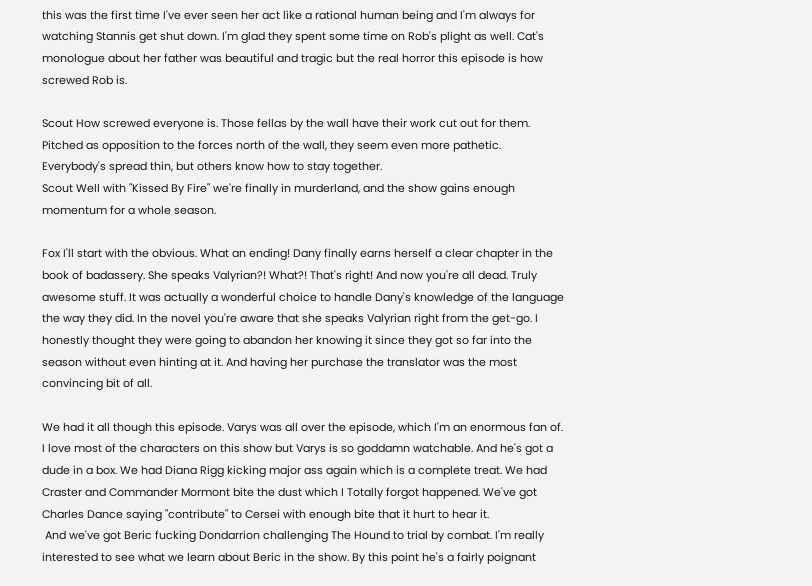this was the first time I've ever seen her act like a rational human being and I'm always for watching Stannis get shut down. I'm glad they spent some time on Rob's plight as well. Cat's monologue about her father was beautiful and tragic but the real horror this episode is how screwed Rob is.

Scout How screwed everyone is. Those fellas by the wall have their work cut out for them. Pitched as opposition to the forces north of the wall, they seem even more pathetic. Everybody's spread thin, but others know how to stay together.
Scout Well with "Kissed By Fire" we're finally in murderland, and the show gains enough momentum for a whole season.

Fox I'll start with the obvious. What an ending! Dany finally earns herself a clear chapter in the book of badassery. She speaks Valyrian?! What?! That's right! And now you're all dead. Truly awesome stuff. It was actually a wonderful choice to handle Dany's knowledge of the language the way they did. In the novel you're aware that she speaks Valyrian right from the get-go. I honestly thought they were going to abandon her knowing it since they got so far into the season without even hinting at it. And having her purchase the translator was the most convincing bit of all.

We had it all though this episode. Varys was all over the episode, which I'm an enormous fan of. I love most of the characters on this show but Varys is so goddamn watchable. And he's got a dude in a box. We had Diana Rigg kicking major ass again which is a complete treat. We had Craster and Commander Mormont bite the dust which I Totally forgot happened. We've got Charles Dance saying "contribute" to Cersei with enough bite that it hurt to hear it.
 And we've got Beric fucking Dondarrion challenging The Hound to trial by combat. I'm really interested to see what we learn about Beric in the show. By this point he's a fairly poignant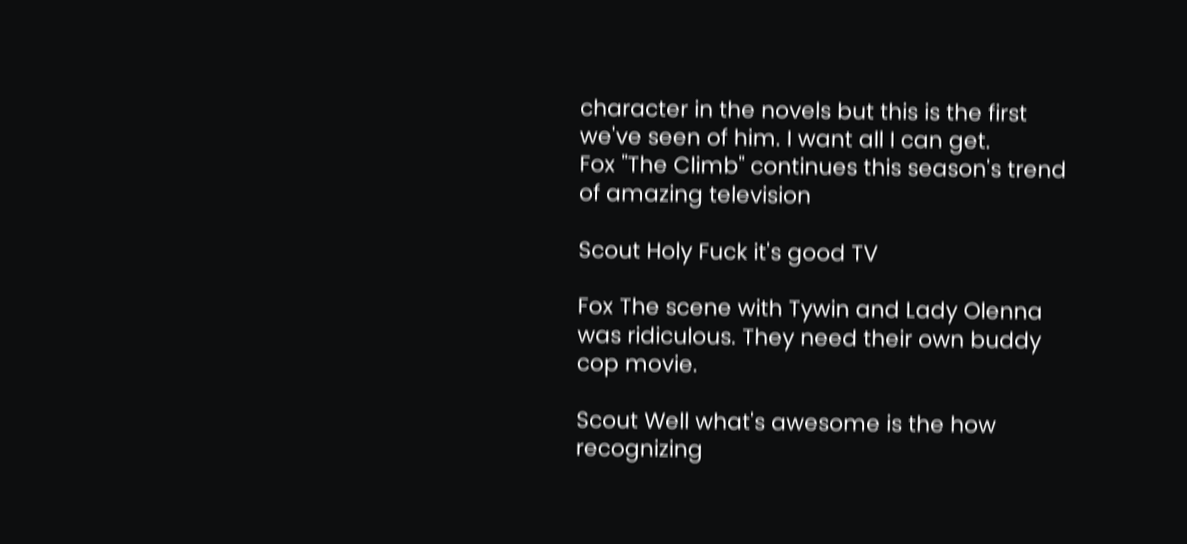character in the novels but this is the first we've seen of him. I want all I can get.
Fox "The Climb" continues this season's trend of amazing television

Scout Holy Fuck it's good TV

Fox The scene with Tywin and Lady Olenna was ridiculous. They need their own buddy cop movie.

Scout Well what's awesome is the how recognizing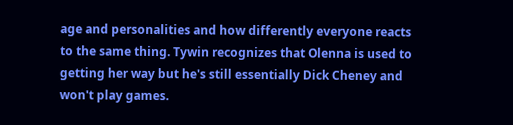age and personalities and how differently everyone reacts to the same thing. Tywin recognizes that Olenna is used to getting her way but he's still essentially Dick Cheney and won't play games.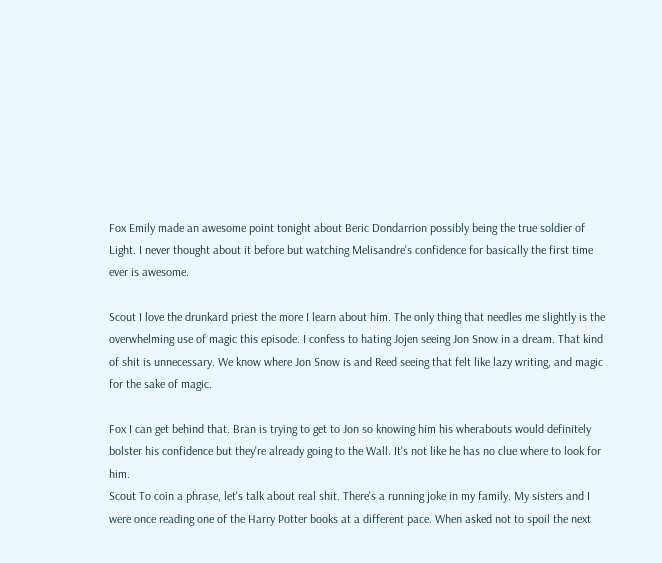Fox Emily made an awesome point tonight about Beric Dondarrion possibly being the true soldier of Light. I never thought about it before but watching Melisandre's confidence for basically the first time ever is awesome.

Scout I love the drunkard priest the more I learn about him. The only thing that needles me slightly is the overwhelming use of magic this episode. I confess to hating Jojen seeing Jon Snow in a dream. That kind of shit is unnecessary. We know where Jon Snow is and Reed seeing that felt like lazy writing, and magic for the sake of magic.

Fox I can get behind that. Bran is trying to get to Jon so knowing him his wherabouts would definitely bolster his confidence but they're already going to the Wall. It's not like he has no clue where to look for him.
Scout To coin a phrase, let's talk about real shit. There's a running joke in my family. My sisters and I were once reading one of the Harry Potter books at a different pace. When asked not to spoil the next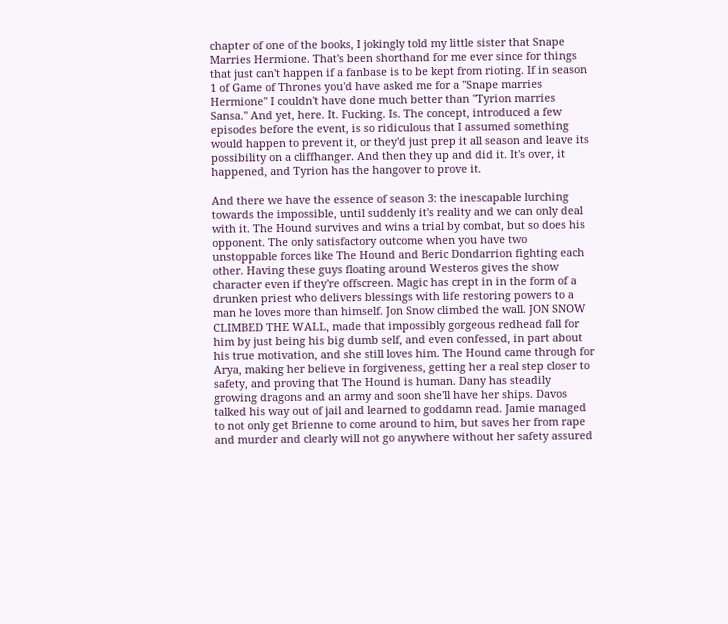chapter of one of the books, I jokingly told my little sister that Snape Marries Hermione. That's been shorthand for me ever since for things that just can't happen if a fanbase is to be kept from rioting. If in season 1 of Game of Thrones you'd have asked me for a "Snape marries Hermione" I couldn't have done much better than "Tyrion marries Sansa." And yet, here. It. Fucking. Is. The concept, introduced a few episodes before the event, is so ridiculous that I assumed something would happen to prevent it, or they'd just prep it all season and leave its possibility on a cliffhanger. And then they up and did it. It's over, it happened, and Tyrion has the hangover to prove it.

And there we have the essence of season 3: the inescapable lurching towards the impossible, until suddenly it's reality and we can only deal with it. The Hound survives and wins a trial by combat, but so does his opponent. The only satisfactory outcome when you have two unstoppable forces like The Hound and Beric Dondarrion fighting each other. Having these guys floating around Westeros gives the show character even if they're offscreen. Magic has crept in in the form of a drunken priest who delivers blessings with life restoring powers to a man he loves more than himself. Jon Snow climbed the wall. JON SNOW CLIMBED THE WALL, made that impossibly gorgeous redhead fall for him by just being his big dumb self, and even confessed, in part about his true motivation, and she still loves him. The Hound came through for Arya, making her believe in forgiveness, getting her a real step closer to safety, and proving that The Hound is human. Dany has steadily growing dragons and an army and soon she'll have her ships. Davos talked his way out of jail and learned to goddamn read. Jamie managed to not only get Brienne to come around to him, but saves her from rape and murder and clearly will not go anywhere without her safety assured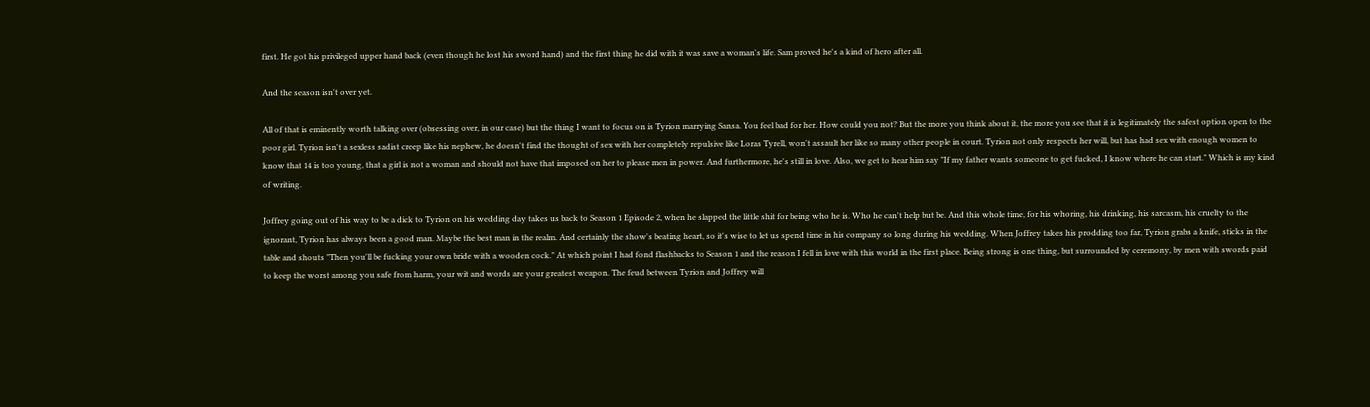first. He got his privileged upper hand back (even though he lost his sword hand) and the first thing he did with it was save a woman's life. Sam proved he's a kind of hero after all.

And the season isn't over yet.

All of that is eminently worth talking over (obsessing over, in our case) but the thing I want to focus on is Tyrion marrying Sansa. You feel bad for her. How could you not? But the more you think about it, the more you see that it is legitimately the safest option open to the poor girl. Tyrion isn't a sexless sadist creep like his nephew, he doesn't find the thought of sex with her completely repulsive like Loras Tyrell, won't assault her like so many other people in court. Tyrion not only respects her will, but has had sex with enough women to know that 14 is too young, that a girl is not a woman and should not have that imposed on her to please men in power. And furthermore, he's still in love. Also, we get to hear him say "If my father wants someone to get fucked, I know where he can start." Which is my kind of writing.

Joffrey going out of his way to be a dick to Tyrion on his wedding day takes us back to Season 1 Episode 2, when he slapped the little shit for being who he is. Who he can't help but be. And this whole time, for his whoring, his drinking, his sarcasm, his cruelty to the ignorant, Tyrion has always been a good man. Maybe the best man in the realm. And certainly the show's beating heart, so it's wise to let us spend time in his company so long during his wedding. When Joffrey takes his prodding too far, Tyrion grabs a knife, sticks in the table and shouts "Then you'll be fucking your own bride with a wooden cock." At which point I had fond flashbacks to Season 1 and the reason I fell in love with this world in the first place. Being strong is one thing, but surrounded by ceremony, by men with swords paid to keep the worst among you safe from harm, your wit and words are your greatest weapon. The feud between Tyrion and Joffrey will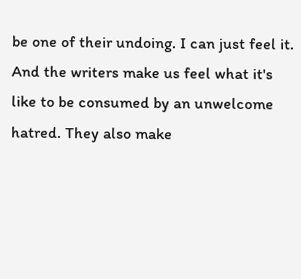be one of their undoing. I can just feel it. And the writers make us feel what it's like to be consumed by an unwelcome hatred. They also make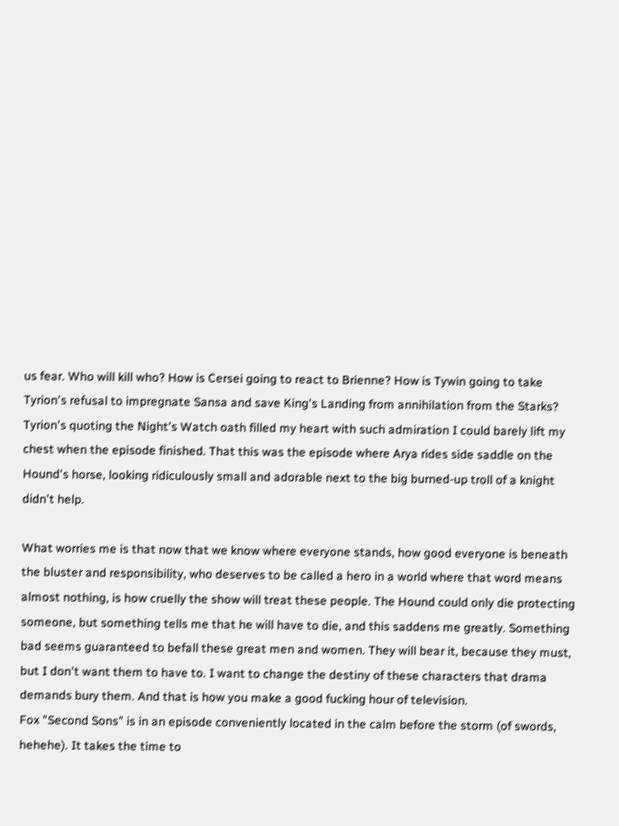us fear. Who will kill who? How is Cersei going to react to Brienne? How is Tywin going to take Tyrion's refusal to impregnate Sansa and save King's Landing from annihilation from the Starks? Tyrion's quoting the Night's Watch oath filled my heart with such admiration I could barely lift my chest when the episode finished. That this was the episode where Arya rides side saddle on the Hound's horse, looking ridiculously small and adorable next to the big burned-up troll of a knight didn't help.

What worries me is that now that we know where everyone stands, how good everyone is beneath the bluster and responsibility, who deserves to be called a hero in a world where that word means almost nothing, is how cruelly the show will treat these people. The Hound could only die protecting someone, but something tells me that he will have to die, and this saddens me greatly. Something bad seems guaranteed to befall these great men and women. They will bear it, because they must, but I don't want them to have to. I want to change the destiny of these characters that drama demands bury them. And that is how you make a good fucking hour of television.
Fox "Second Sons" is in an episode conveniently located in the calm before the storm (of swords, hehehe). It takes the time to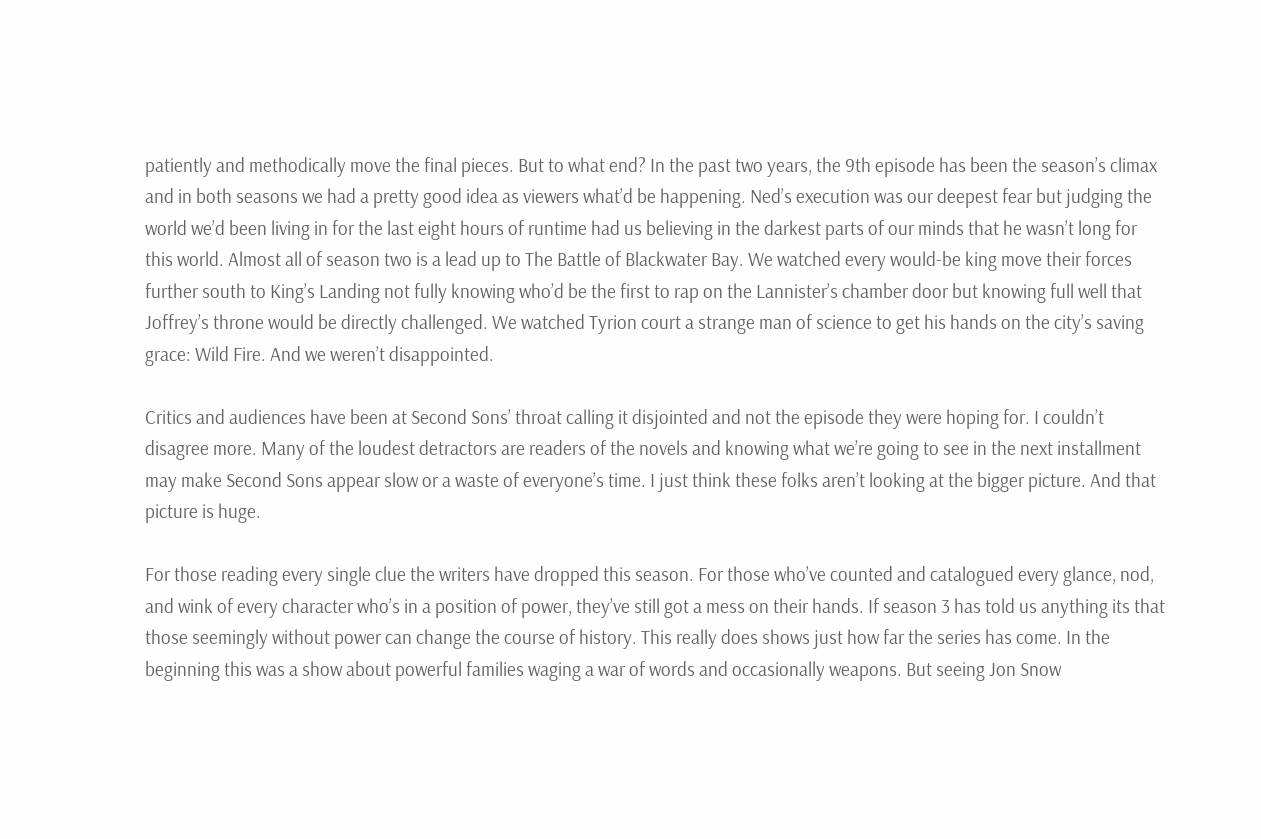patiently and methodically move the final pieces. But to what end? In the past two years, the 9th episode has been the season’s climax and in both seasons we had a pretty good idea as viewers what’d be happening. Ned’s execution was our deepest fear but judging the world we’d been living in for the last eight hours of runtime had us believing in the darkest parts of our minds that he wasn’t long for this world. Almost all of season two is a lead up to The Battle of Blackwater Bay. We watched every would-be king move their forces further south to King’s Landing not fully knowing who’d be the first to rap on the Lannister’s chamber door but knowing full well that Joffrey’s throne would be directly challenged. We watched Tyrion court a strange man of science to get his hands on the city’s saving grace: Wild Fire. And we weren’t disappointed.

Critics and audiences have been at Second Sons’ throat calling it disjointed and not the episode they were hoping for. I couldn’t disagree more. Many of the loudest detractors are readers of the novels and knowing what we’re going to see in the next installment may make Second Sons appear slow or a waste of everyone’s time. I just think these folks aren’t looking at the bigger picture. And that picture is huge.

For those reading every single clue the writers have dropped this season. For those who’ve counted and catalogued every glance, nod, and wink of every character who’s in a position of power, they’ve still got a mess on their hands. If season 3 has told us anything its that those seemingly without power can change the course of history. This really does shows just how far the series has come. In the beginning this was a show about powerful families waging a war of words and occasionally weapons. But seeing Jon Snow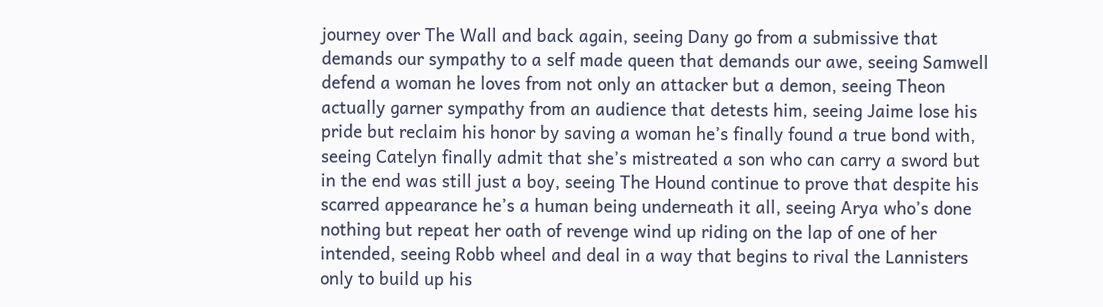journey over The Wall and back again, seeing Dany go from a submissive that demands our sympathy to a self made queen that demands our awe, seeing Samwell defend a woman he loves from not only an attacker but a demon, seeing Theon actually garner sympathy from an audience that detests him, seeing Jaime lose his pride but reclaim his honor by saving a woman he’s finally found a true bond with, seeing Catelyn finally admit that she’s mistreated a son who can carry a sword but in the end was still just a boy, seeing The Hound continue to prove that despite his scarred appearance he’s a human being underneath it all, seeing Arya who’s done nothing but repeat her oath of revenge wind up riding on the lap of one of her intended, seeing Robb wheel and deal in a way that begins to rival the Lannisters only to build up his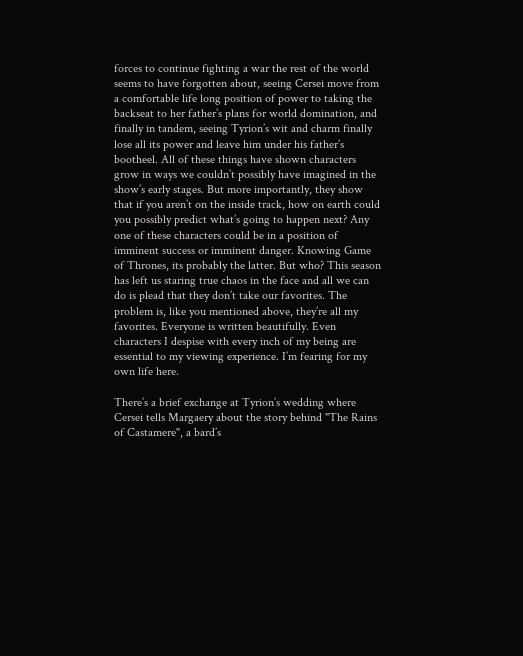forces to continue fighting a war the rest of the world seems to have forgotten about, seeing Cersei move from a comfortable life long position of power to taking the backseat to her father’s plans for world domination, and finally in tandem, seeing Tyrion’s wit and charm finally lose all its power and leave him under his father’s bootheel. All of these things have shown characters grow in ways we couldn’t possibly have imagined in the show’s early stages. But more importantly, they show that if you aren’t on the inside track, how on earth could you possibly predict what’s going to happen next? Any one of these characters could be in a position of imminent success or imminent danger. Knowing Game of Thrones, its probably the latter. But who? This season has left us staring true chaos in the face and all we can do is plead that they don’t take our favorites. The problem is, like you mentioned above, they’re all my favorites. Everyone is written beautifully. Even characters I despise with every inch of my being are essential to my viewing experience. I’m fearing for my own life here.

There’s a brief exchange at Tyrion’s wedding where Cersei tells Margaery about the story behind "The Rains of Castamere", a bard’s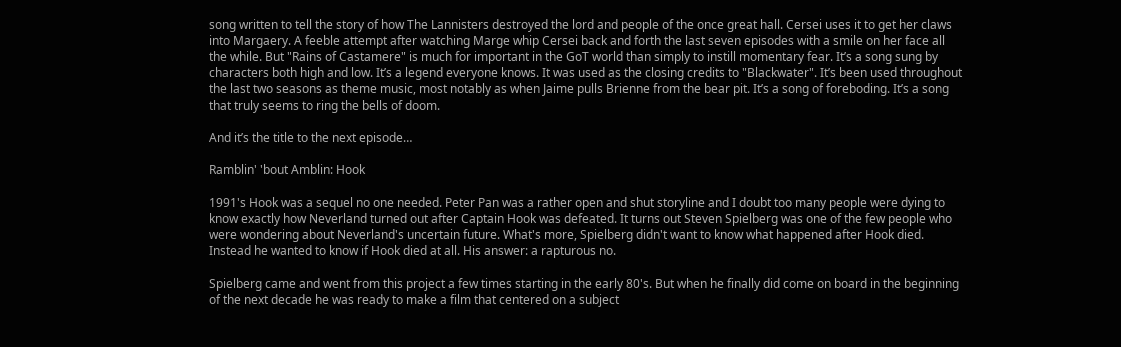song written to tell the story of how The Lannisters destroyed the lord and people of the once great hall. Cersei uses it to get her claws into Margaery. A feeble attempt after watching Marge whip Cersei back and forth the last seven episodes with a smile on her face all the while. But "Rains of Castamere" is much for important in the GoT world than simply to instill momentary fear. It’s a song sung by characters both high and low. It’s a legend everyone knows. It was used as the closing credits to "Blackwater". It’s been used throughout the last two seasons as theme music, most notably as when Jaime pulls Brienne from the bear pit. It’s a song of foreboding. It’s a song that truly seems to ring the bells of doom.

And it’s the title to the next episode…

Ramblin' 'bout Amblin: Hook

1991's Hook was a sequel no one needed. Peter Pan was a rather open and shut storyline and I doubt too many people were dying to know exactly how Neverland turned out after Captain Hook was defeated. It turns out Steven Spielberg was one of the few people who were wondering about Neverland's uncertain future. What's more, Spielberg didn't want to know what happened after Hook died. Instead he wanted to know if Hook died at all. His answer: a rapturous no.

Spielberg came and went from this project a few times starting in the early 80's. But when he finally did come on board in the beginning of the next decade he was ready to make a film that centered on a subject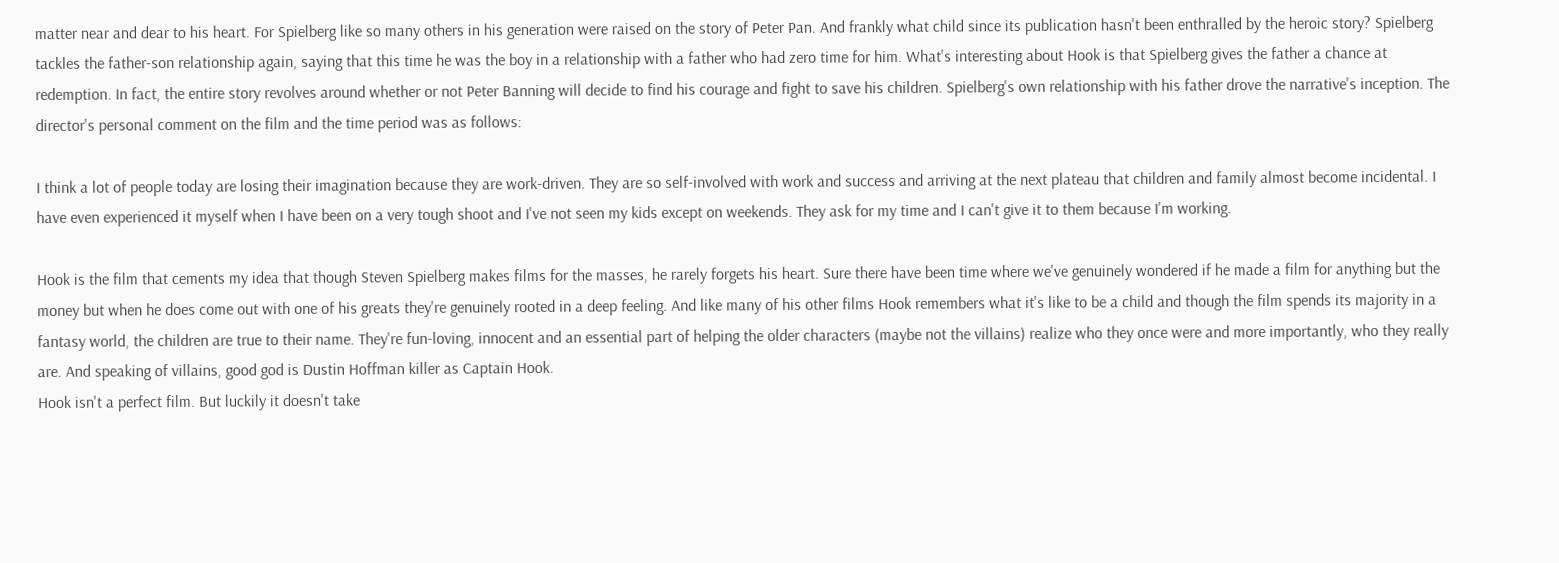matter near and dear to his heart. For Spielberg like so many others in his generation were raised on the story of Peter Pan. And frankly what child since its publication hasn't been enthralled by the heroic story? Spielberg tackles the father-son relationship again, saying that this time he was the boy in a relationship with a father who had zero time for him. What's interesting about Hook is that Spielberg gives the father a chance at redemption. In fact, the entire story revolves around whether or not Peter Banning will decide to find his courage and fight to save his children. Spielberg's own relationship with his father drove the narrative's inception. The director's personal comment on the film and the time period was as follows:

I think a lot of people today are losing their imagination because they are work-driven. They are so self-involved with work and success and arriving at the next plateau that children and family almost become incidental. I have even experienced it myself when I have been on a very tough shoot and I've not seen my kids except on weekends. They ask for my time and I can't give it to them because I'm working.

Hook is the film that cements my idea that though Steven Spielberg makes films for the masses, he rarely forgets his heart. Sure there have been time where we've genuinely wondered if he made a film for anything but the money but when he does come out with one of his greats they're genuinely rooted in a deep feeling. And like many of his other films Hook remembers what it's like to be a child and though the film spends its majority in a fantasy world, the children are true to their name. They're fun-loving, innocent and an essential part of helping the older characters (maybe not the villains) realize who they once were and more importantly, who they really are. And speaking of villains, good god is Dustin Hoffman killer as Captain Hook.
Hook isn't a perfect film. But luckily it doesn't take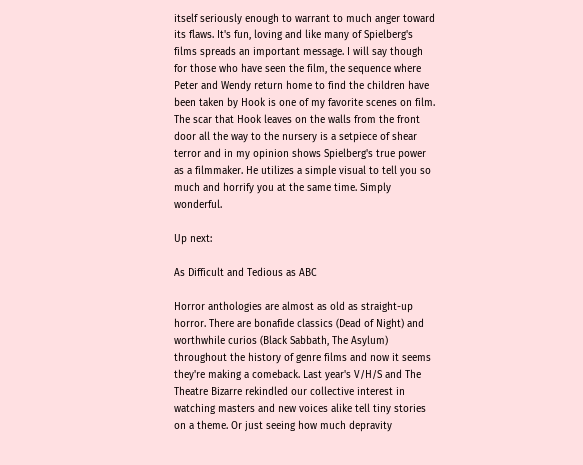itself seriously enough to warrant to much anger toward its flaws. It's fun, loving and like many of Spielberg's films spreads an important message. I will say though for those who have seen the film, the sequence where Peter and Wendy return home to find the children have been taken by Hook is one of my favorite scenes on film. The scar that Hook leaves on the walls from the front door all the way to the nursery is a setpiece of shear terror and in my opinion shows Spielberg's true power as a filmmaker. He utilizes a simple visual to tell you so much and horrify you at the same time. Simply wonderful.

Up next:

As Difficult and Tedious as ABC

Horror anthologies are almost as old as straight-up horror. There are bonafide classics (Dead of Night) and worthwhile curios (Black Sabbath, The Asylum) throughout the history of genre films and now it seems they're making a comeback. Last year's V/H/S and The Theatre Bizarre rekindled our collective interest in watching masters and new voices alike tell tiny stories on a theme. Or just seeing how much depravity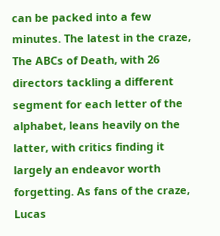can be packed into a few minutes. The latest in the craze, The ABCs of Death, with 26 directors tackling a different segment for each letter of the alphabet, leans heavily on the latter, with critics finding it largely an endeavor worth forgetting. As fans of the craze, Lucas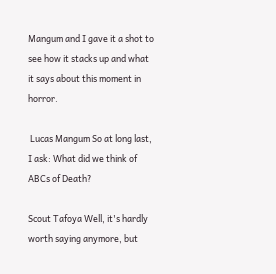Mangum and I gave it a shot to see how it stacks up and what it says about this moment in horror.

 Lucas Mangum So at long last, I ask: What did we think of ABCs of Death?

Scout Tafoya Well, it's hardly worth saying anymore, but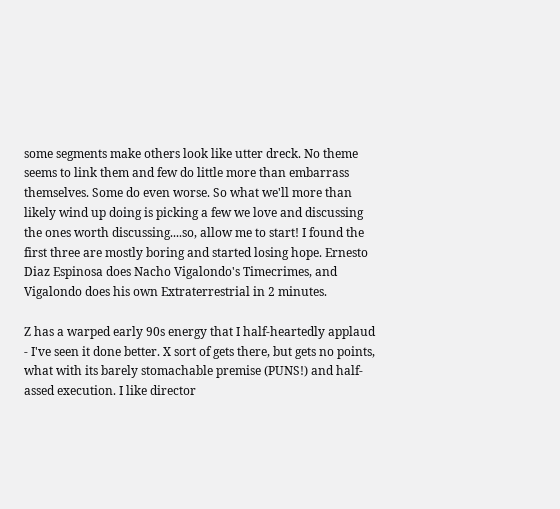some segments make others look like utter dreck. No theme seems to link them and few do little more than embarrass themselves. Some do even worse. So what we'll more than likely wind up doing is picking a few we love and discussing the ones worth discussing....so, allow me to start! I found the first three are mostly boring and started losing hope. Ernesto Diaz Espinosa does Nacho Vigalondo's Timecrimes, and Vigalondo does his own Extraterrestrial in 2 minutes.

Z has a warped early 90s energy that I half-heartedly applaud - I've seen it done better. X sort of gets there, but gets no points, what with its barely stomachable premise (PUNS!) and half-assed execution. I like director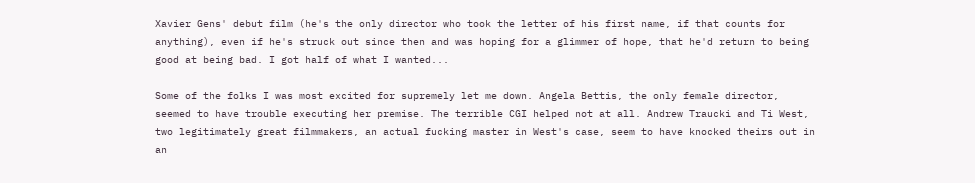Xavier Gens' debut film (he's the only director who took the letter of his first name, if that counts for anything), even if he's struck out since then and was hoping for a glimmer of hope, that he'd return to being good at being bad. I got half of what I wanted...

Some of the folks I was most excited for supremely let me down. Angela Bettis, the only female director, seemed to have trouble executing her premise. The terrible CGI helped not at all. Andrew Traucki and Ti West, two legitimately great filmmakers, an actual fucking master in West's case, seem to have knocked theirs out in an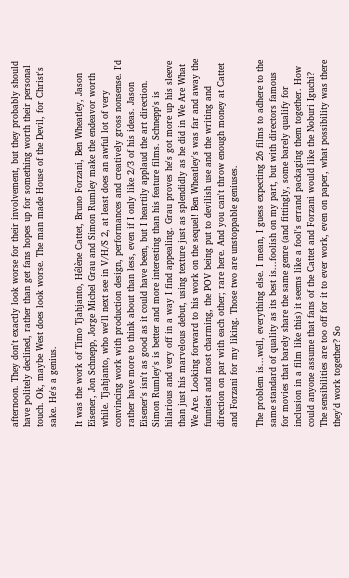afternoon. They don't exactly look worse for their involvement, but they probably should have politely declined, rather than get fans hopes up for something worth their personal touch. Ok, maybe West does look worse. The man made House of the Devil, for Christ's sake. He's a genius.

It was the work of Timo Tjahjanto, Hélène Cattet, Bruno Forzani, Ben Wheatley, Jason Eisener, Jon Schnepp, Jorge Michel Grau and Simon Rumley make the endeavor worth while. Tjahjanto, who we'll next see in V/H/S 2, at least does an awful lot of very convincing work with production design, performances and creatively gross nonsense. I'd rather have more to think about than less, even if I only like 2/3 of his ideas. Jason Eisener's isn't as good as it could have been, but I heartily applaud the art direction. Simon Rumley's is better and more interesting than his feature films. Schnepp's is hilarious and very off in a way I find appealing. Grau proves he's got more up his sleeve than just his marvelous debut, using texture just as splendidly as he did in We Are What We Are. Looking forward to his work on the sequel! Ben Wheatley's was far and away the funniest and most charming, the POV being put to devilish use and the writing and direction on par with each other; rare here. And you can't throw enough money at Cattet and Forzani for my liking. Those two are unstoppable geniuses.

The problem is...well, everything else. I mean, I guess expecting 26 films to adhere to the same standard of quality as its best is...foolish on my part, but with directors famous for movies that barely share the same genre (and fittingly, some barely qualify for inclusion in a film like this) it seems like a fool's errand packaging them together. How could anyone assume that fans of the Cattet and Forzani would like the Noburi Iguchi? The sensibilities are too off for it to ever work, even on paper, what possibility was there they'd work together? So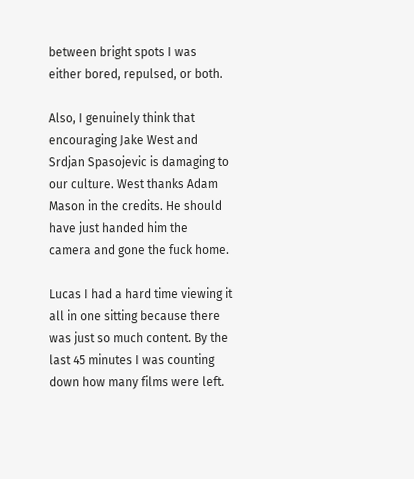between bright spots I was either bored, repulsed, or both.

Also, I genuinely think that encouraging Jake West and Srdjan Spasojevic is damaging to our culture. West thanks Adam Mason in the credits. He should have just handed him the camera and gone the fuck home.

Lucas I had a hard time viewing it all in one sitting because there was just so much content. By the last 45 minutes I was counting down how many films were left.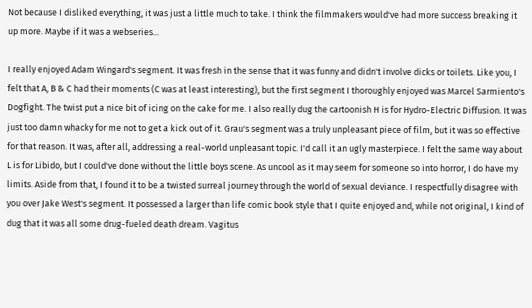Not because I disliked everything, it was just a little much to take. I think the filmmakers would've had more success breaking it up more. Maybe if it was a webseries...

I really enjoyed Adam Wingard's segment. It was fresh in the sense that it was funny and didn't involve dicks or toilets. Like you, I felt that A, B & C had their moments (C was at least interesting), but the first segment I thoroughly enjoyed was Marcel Sarmiento's Dogfight. The twist put a nice bit of icing on the cake for me. I also really dug the cartoonish H is for Hydro-Electric Diffusion. It was just too damn whacky for me not to get a kick out of it. Grau's segment was a truly unpleasant piece of film, but it was so effective for that reason. It was, after all, addressing a real-world unpleasant topic. I'd call it an ugly masterpiece. I felt the same way about L is for Libido, but I could've done without the little boys scene. As uncool as it may seem for someone so into horror, I do have my limits. Aside from that, I found it to be a twisted surreal journey through the world of sexual deviance. I respectfully disagree with you over Jake West's segment. It possessed a larger than life comic book style that I quite enjoyed and, while not original, I kind of dug that it was all some drug-fueled death dream. Vagitus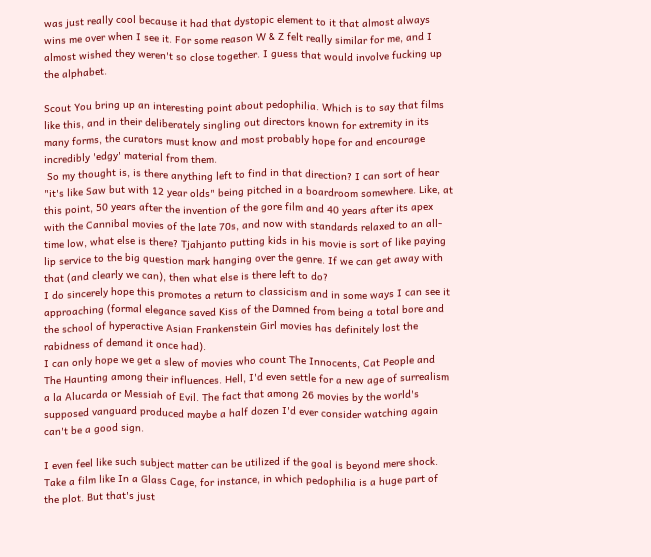was just really cool because it had that dystopic element to it that almost always wins me over when I see it. For some reason W & Z felt really similar for me, and I almost wished they weren't so close together. I guess that would involve fucking up the alphabet.

Scout You bring up an interesting point about pedophilia. Which is to say that films like this, and in their deliberately singling out directors known for extremity in its many forms, the curators must know and most probably hope for and encourage incredibly 'edgy' material from them.
 So my thought is, is there anything left to find in that direction? I can sort of hear "it's like Saw but with 12 year olds" being pitched in a boardroom somewhere. Like, at this point, 50 years after the invention of the gore film and 40 years after its apex with the Cannibal movies of the late 70s, and now with standards relaxed to an all-time low, what else is there? Tjahjanto putting kids in his movie is sort of like paying lip service to the big question mark hanging over the genre. If we can get away with that (and clearly we can), then what else is there left to do?
I do sincerely hope this promotes a return to classicism and in some ways I can see it approaching (formal elegance saved Kiss of the Damned from being a total bore and the school of hyperactive Asian Frankenstein Girl movies has definitely lost the rabidness of demand it once had).
I can only hope we get a slew of movies who count The Innocents, Cat People and The Haunting among their influences. Hell, I'd even settle for a new age of surrealism a la Alucarda or Messiah of Evil. The fact that among 26 movies by the world's supposed vanguard produced maybe a half dozen I'd ever consider watching again can't be a good sign.

I even feel like such subject matter can be utilized if the goal is beyond mere shock. Take a film like In a Glass Cage, for instance, in which pedophilia is a huge part of the plot. But that's just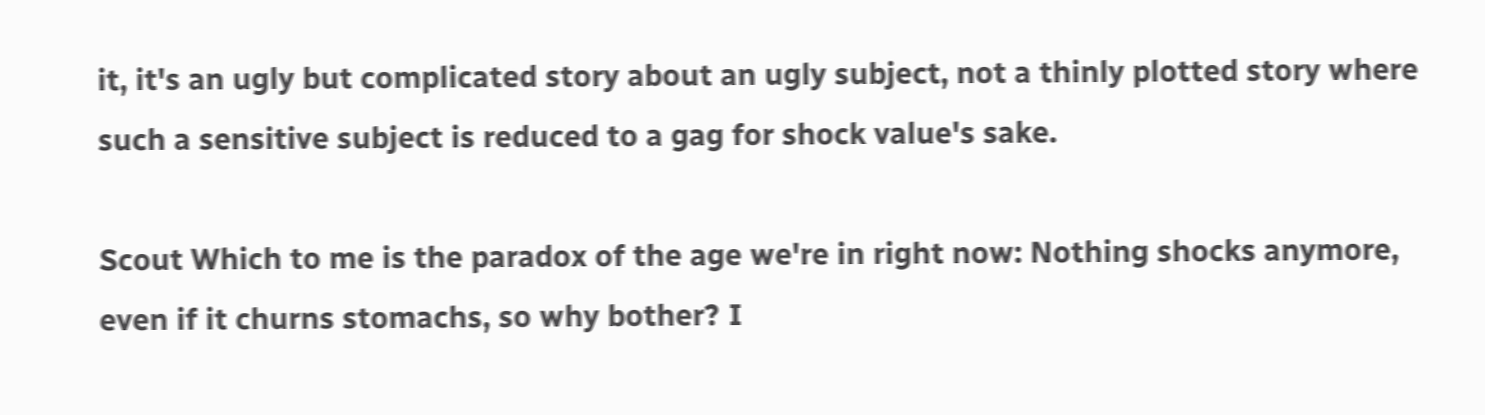it, it's an ugly but complicated story about an ugly subject, not a thinly plotted story where such a sensitive subject is reduced to a gag for shock value's sake.

Scout Which to me is the paradox of the age we're in right now: Nothing shocks anymore, even if it churns stomachs, so why bother? I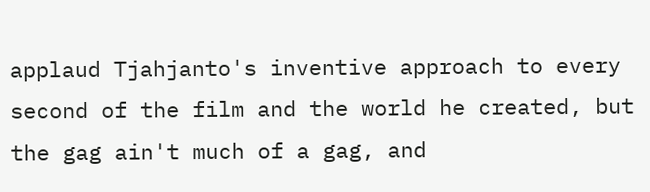applaud Tjahjanto's inventive approach to every second of the film and the world he created, but the gag ain't much of a gag, and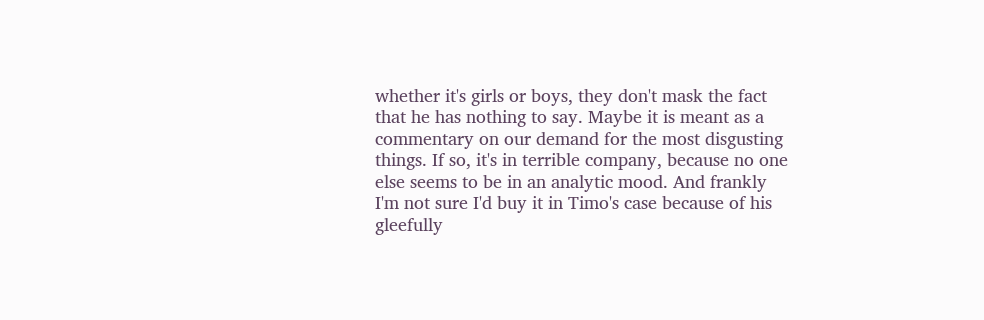whether it's girls or boys, they don't mask the fact that he has nothing to say. Maybe it is meant as a commentary on our demand for the most disgusting things. If so, it's in terrible company, because no one else seems to be in an analytic mood. And frankly I'm not sure I'd buy it in Timo's case because of his gleefully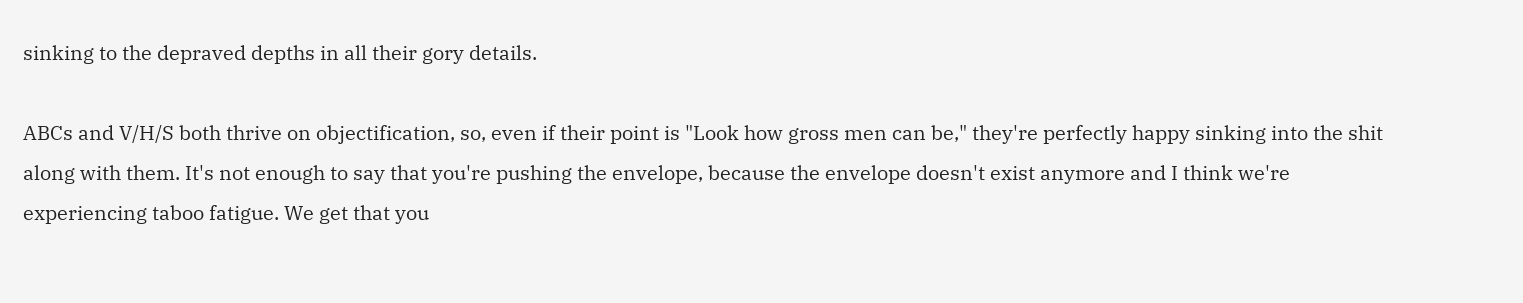sinking to the depraved depths in all their gory details.

ABCs and V/H/S both thrive on objectification, so, even if their point is "Look how gross men can be," they're perfectly happy sinking into the shit along with them. It's not enough to say that you're pushing the envelope, because the envelope doesn't exist anymore and I think we're experiencing taboo fatigue. We get that you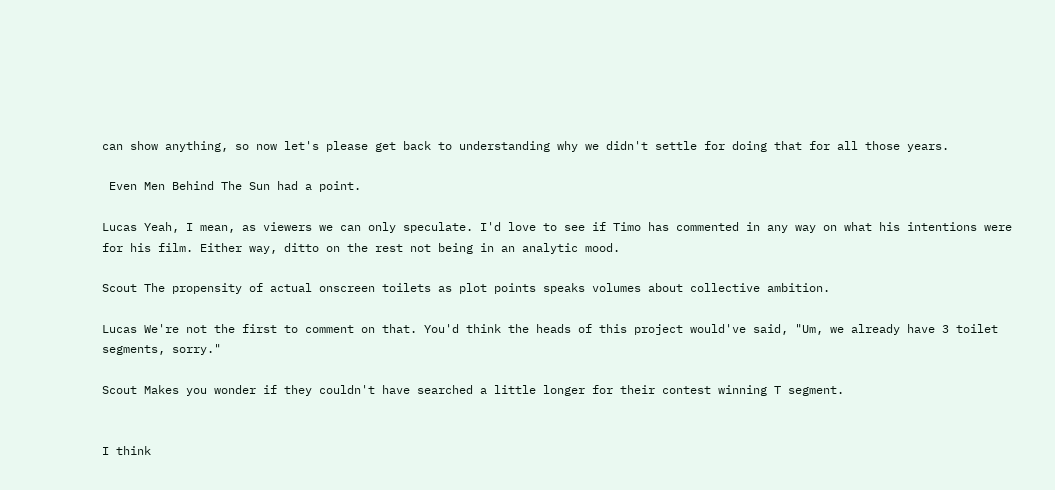can show anything, so now let's please get back to understanding why we didn't settle for doing that for all those years.

 Even Men Behind The Sun had a point.

Lucas Yeah, I mean, as viewers we can only speculate. I'd love to see if Timo has commented in any way on what his intentions were for his film. Either way, ditto on the rest not being in an analytic mood.

Scout The propensity of actual onscreen toilets as plot points speaks volumes about collective ambition.

Lucas We're not the first to comment on that. You'd think the heads of this project would've said, "Um, we already have 3 toilet segments, sorry."

Scout Makes you wonder if they couldn't have searched a little longer for their contest winning T segment.


I think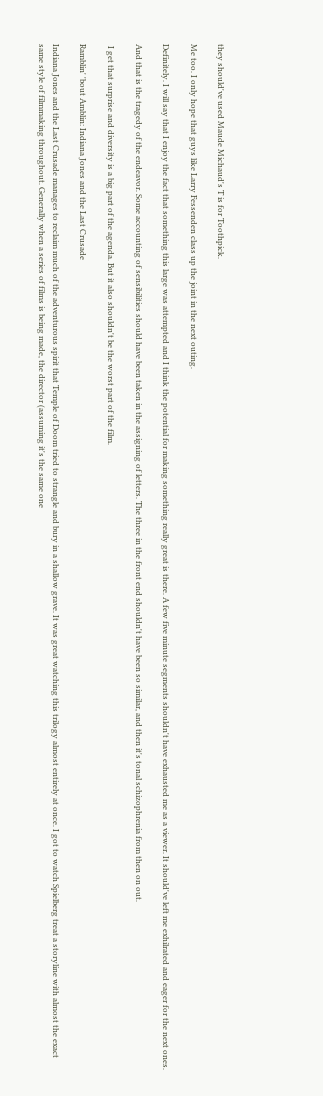they should've used Maude Michaud's T is for Toothpick.

Me too. I only hope that guys like Larry Fessenden class up the joint in the next outing.

Definitely. I will say that I enjoy the fact that something this large was attempted and I think the potential for making something really great is there. A few five minute segments shouldn't have exhausted me as a viewer. It should've left me exhilrated and eager for the next ones.

And that is the tragedy of the endeavor. Some accounting of sensibilities should have been taken in the assigning of letters. The three in the front end shouldn't have been so similar, and then it's tonal schizophrenia from then on out.

 I get that surprise and diversity is a big part of the agenda. But it also shouldn't be the worst part of the film.

Ramblin' 'bout Amblin: Indiana Jones and the Last Crusade

Indiana Jones and the Last Crusade manages to reclaim much of the adventurous spirit that Temple of Doom tried to strangle and bury in a shallow grave. It was great watching this trilogy almost entirely at once. I got to watch Spielberg treat a storyline with almost the exact same style of filmmaking throughout. Generally when a series of films is being made, the director (assuming it's the same one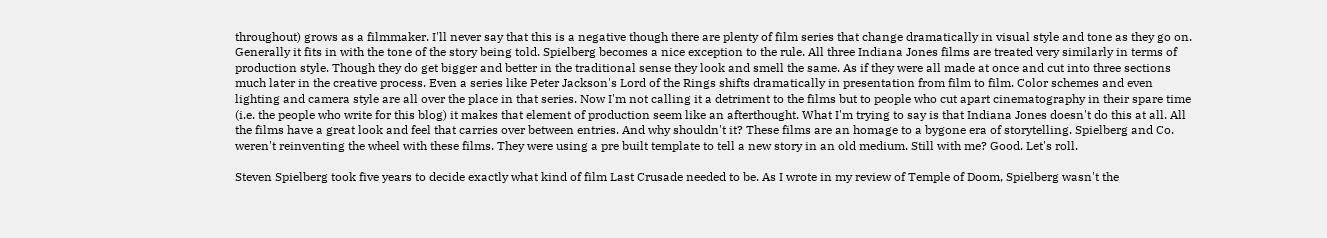throughout) grows as a filmmaker. I'll never say that this is a negative though there are plenty of film series that change dramatically in visual style and tone as they go on. Generally it fits in with the tone of the story being told. Spielberg becomes a nice exception to the rule. All three Indiana Jones films are treated very similarly in terms of production style. Though they do get bigger and better in the traditional sense they look and smell the same. As if they were all made at once and cut into three sections much later in the creative process. Even a series like Peter Jackson's Lord of the Rings shifts dramatically in presentation from film to film. Color schemes and even lighting and camera style are all over the place in that series. Now I'm not calling it a detriment to the films but to people who cut apart cinematography in their spare time (i.e. the people who write for this blog) it makes that element of production seem like an afterthought. What I'm trying to say is that Indiana Jones doesn't do this at all. All the films have a great look and feel that carries over between entries. And why shouldn't it? These films are an homage to a bygone era of storytelling. Spielberg and Co. weren't reinventing the wheel with these films. They were using a pre built template to tell a new story in an old medium. Still with me? Good. Let's roll.

Steven Spielberg took five years to decide exactly what kind of film Last Crusade needed to be. As I wrote in my review of Temple of Doom, Spielberg wasn't the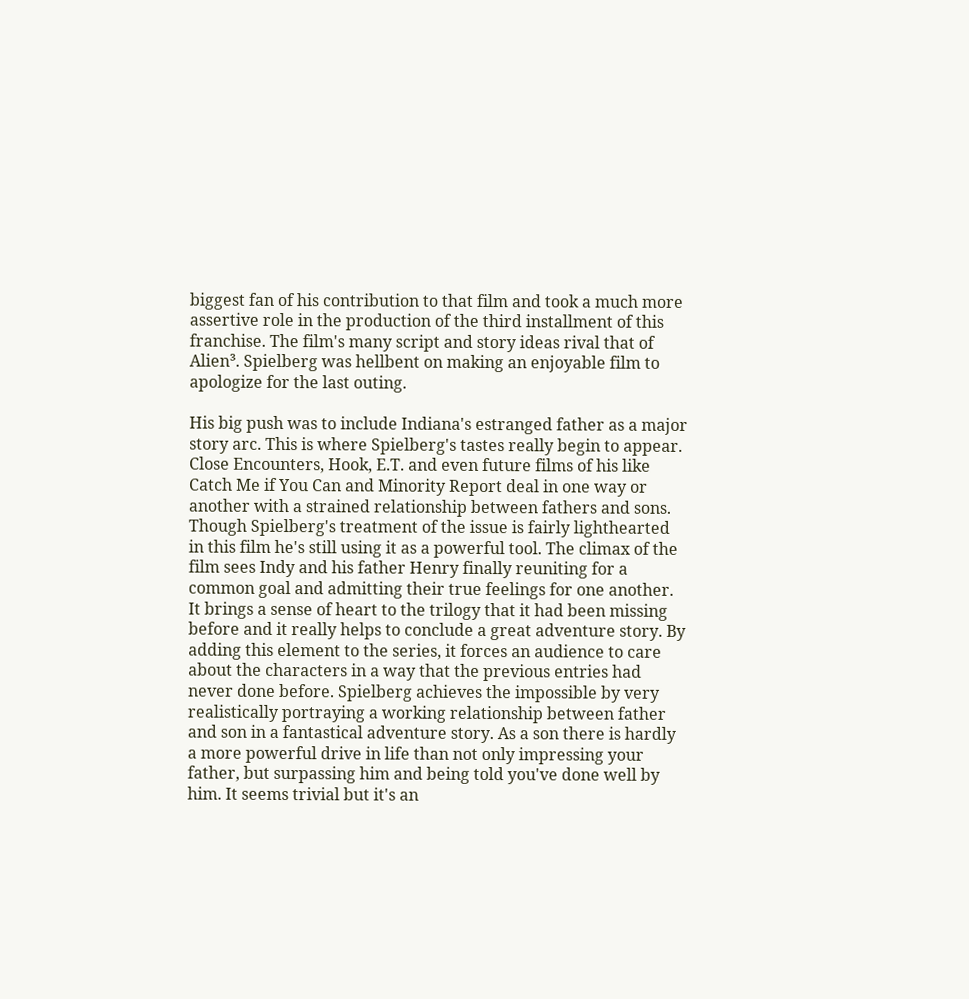biggest fan of his contribution to that film and took a much more assertive role in the production of the third installment of this franchise. The film's many script and story ideas rival that of Alien³. Spielberg was hellbent on making an enjoyable film to apologize for the last outing.

His big push was to include Indiana's estranged father as a major story arc. This is where Spielberg's tastes really begin to appear. Close Encounters, Hook, E.T. and even future films of his like Catch Me if You Can and Minority Report deal in one way or another with a strained relationship between fathers and sons. Though Spielberg's treatment of the issue is fairly lighthearted in this film he's still using it as a powerful tool. The climax of the film sees Indy and his father Henry finally reuniting for a common goal and admitting their true feelings for one another. It brings a sense of heart to the trilogy that it had been missing before and it really helps to conclude a great adventure story. By adding this element to the series, it forces an audience to care about the characters in a way that the previous entries had never done before. Spielberg achieves the impossible by very realistically portraying a working relationship between father and son in a fantastical adventure story. As a son there is hardly a more powerful drive in life than not only impressing your father, but surpassing him and being told you've done well by him. It seems trivial but it's an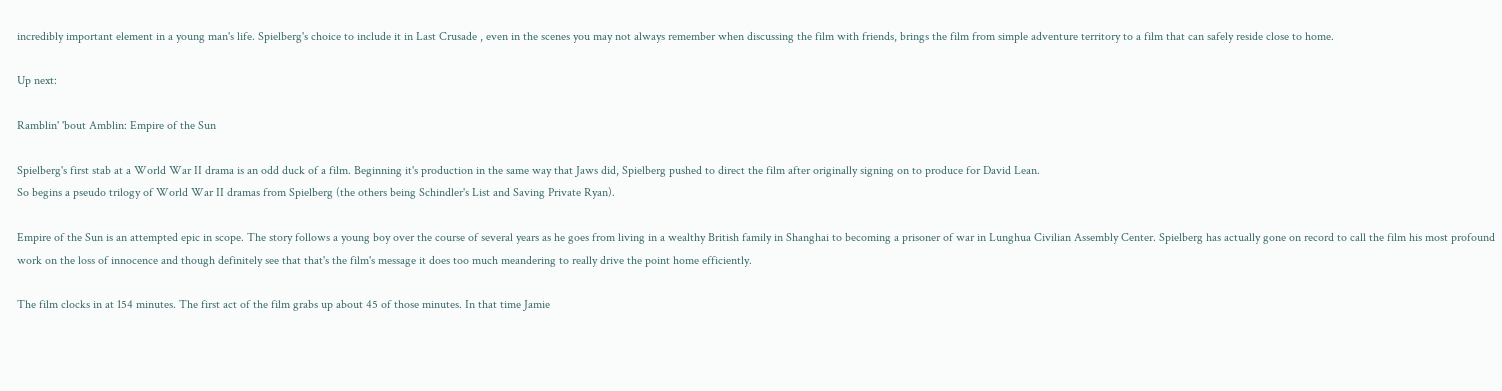incredibly important element in a young man's life. Spielberg's choice to include it in Last Crusade , even in the scenes you may not always remember when discussing the film with friends, brings the film from simple adventure territory to a film that can safely reside close to home.

Up next:

Ramblin' 'bout Amblin: Empire of the Sun

Spielberg's first stab at a World War II drama is an odd duck of a film. Beginning it's production in the same way that Jaws did, Spielberg pushed to direct the film after originally signing on to produce for David Lean.
So begins a pseudo trilogy of World War II dramas from Spielberg (the others being Schindler's List and Saving Private Ryan).

Empire of the Sun is an attempted epic in scope. The story follows a young boy over the course of several years as he goes from living in a wealthy British family in Shanghai to becoming a prisoner of war in Lunghua Civilian Assembly Center. Spielberg has actually gone on record to call the film his most profound work on the loss of innocence and though definitely see that that's the film's message it does too much meandering to really drive the point home efficiently.

The film clocks in at 154 minutes. The first act of the film grabs up about 45 of those minutes. In that time Jamie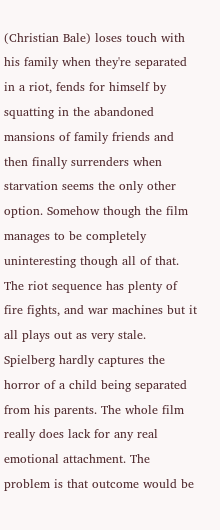(Christian Bale) loses touch with his family when they're separated in a riot, fends for himself by squatting in the abandoned mansions of family friends and then finally surrenders when starvation seems the only other option. Somehow though the film manages to be completely uninteresting though all of that. The riot sequence has plenty of fire fights, and war machines but it all plays out as very stale. Spielberg hardly captures the horror of a child being separated from his parents. The whole film really does lack for any real emotional attachment. The problem is that outcome would be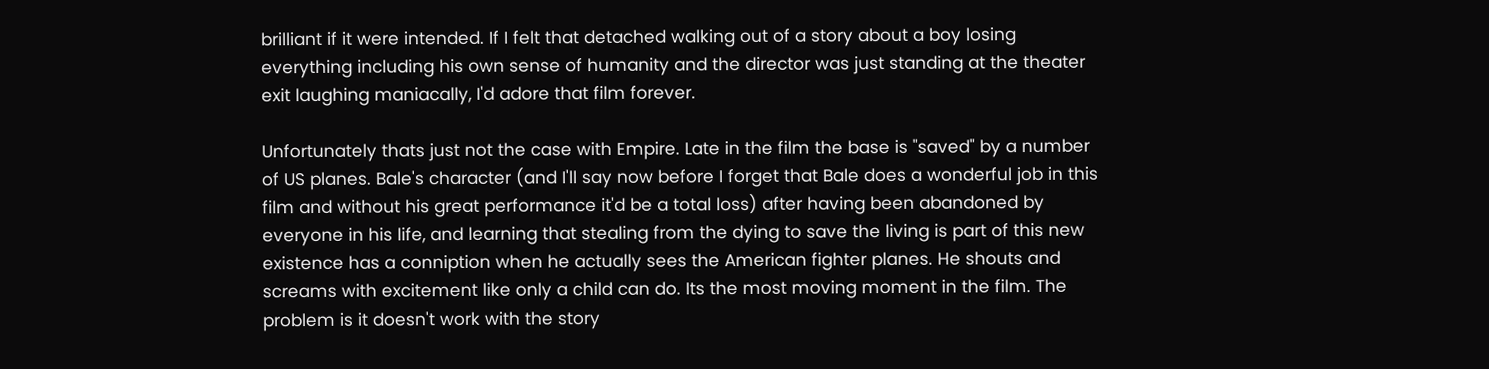brilliant if it were intended. If I felt that detached walking out of a story about a boy losing everything including his own sense of humanity and the director was just standing at the theater exit laughing maniacally, I'd adore that film forever.

Unfortunately thats just not the case with Empire. Late in the film the base is "saved" by a number of US planes. Bale's character (and I'll say now before I forget that Bale does a wonderful job in this film and without his great performance it'd be a total loss) after having been abandoned by everyone in his life, and learning that stealing from the dying to save the living is part of this new existence has a conniption when he actually sees the American fighter planes. He shouts and screams with excitement like only a child can do. Its the most moving moment in the film. The problem is it doesn't work with the story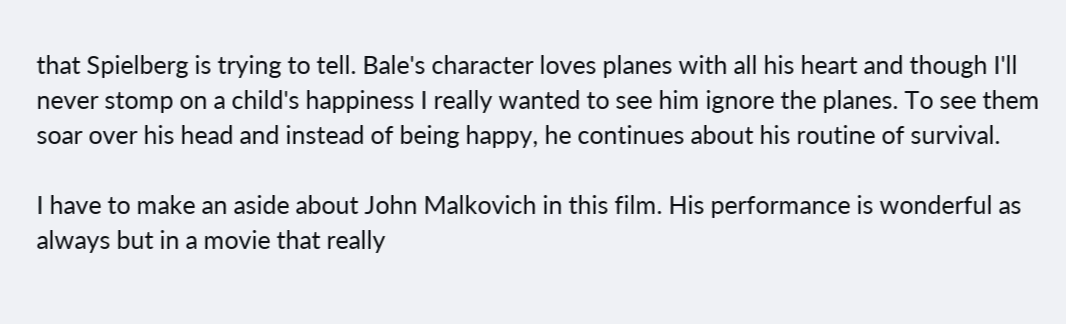that Spielberg is trying to tell. Bale's character loves planes with all his heart and though I'll never stomp on a child's happiness I really wanted to see him ignore the planes. To see them soar over his head and instead of being happy, he continues about his routine of survival.

I have to make an aside about John Malkovich in this film. His performance is wonderful as always but in a movie that really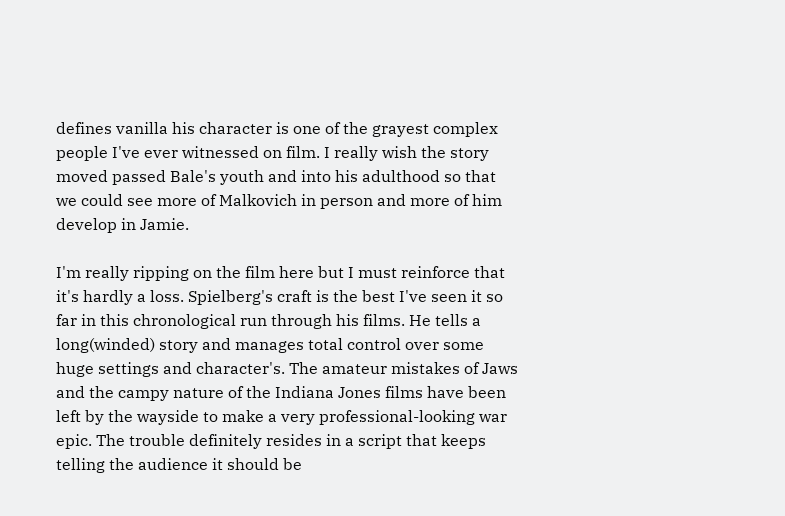defines vanilla his character is one of the grayest complex people I've ever witnessed on film. I really wish the story moved passed Bale's youth and into his adulthood so that we could see more of Malkovich in person and more of him develop in Jamie.

I'm really ripping on the film here but I must reinforce that it's hardly a loss. Spielberg's craft is the best I've seen it so far in this chronological run through his films. He tells a long(winded) story and manages total control over some huge settings and character's. The amateur mistakes of Jaws and the campy nature of the Indiana Jones films have been left by the wayside to make a very professional-looking war epic. The trouble definitely resides in a script that keeps telling the audience it should be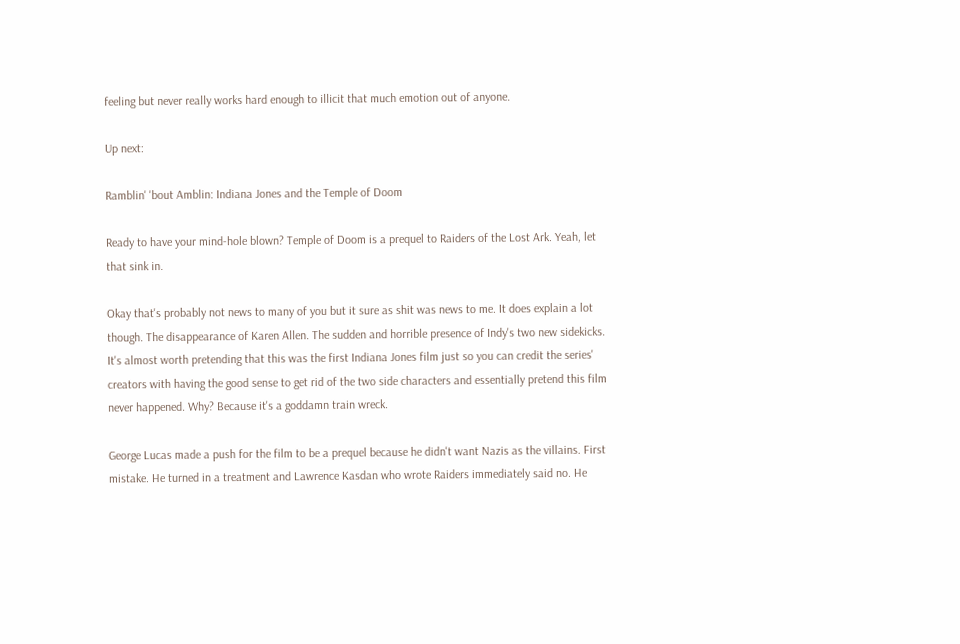feeling but never really works hard enough to illicit that much emotion out of anyone.

Up next:

Ramblin' 'bout Amblin: Indiana Jones and the Temple of Doom

Ready to have your mind-hole blown? Temple of Doom is a prequel to Raiders of the Lost Ark. Yeah, let that sink in.

Okay that's probably not news to many of you but it sure as shit was news to me. It does explain a lot though. The disappearance of Karen Allen. The sudden and horrible presence of Indy's two new sidekicks. It's almost worth pretending that this was the first Indiana Jones film just so you can credit the series' creators with having the good sense to get rid of the two side characters and essentially pretend this film never happened. Why? Because it's a goddamn train wreck.

George Lucas made a push for the film to be a prequel because he didn't want Nazis as the villains. First mistake. He turned in a treatment and Lawrence Kasdan who wrote Raiders immediately said no. He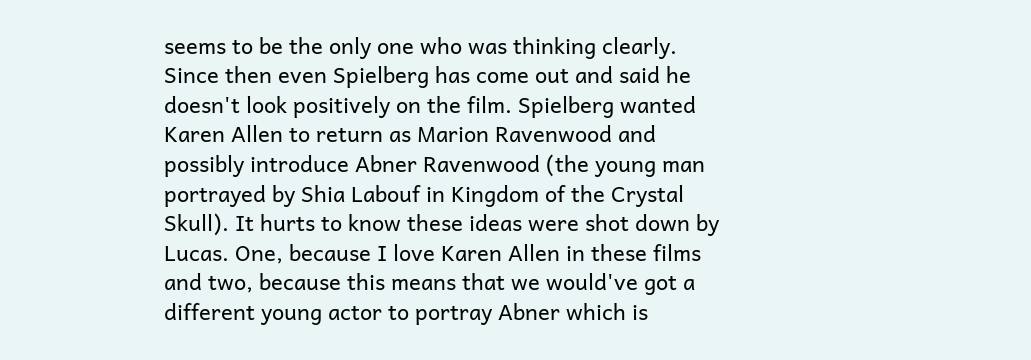seems to be the only one who was thinking clearly. Since then even Spielberg has come out and said he doesn't look positively on the film. Spielberg wanted Karen Allen to return as Marion Ravenwood and possibly introduce Abner Ravenwood (the young man portrayed by Shia Labouf in Kingdom of the Crystal Skull). It hurts to know these ideas were shot down by Lucas. One, because I love Karen Allen in these films and two, because this means that we would've got a different young actor to portray Abner which is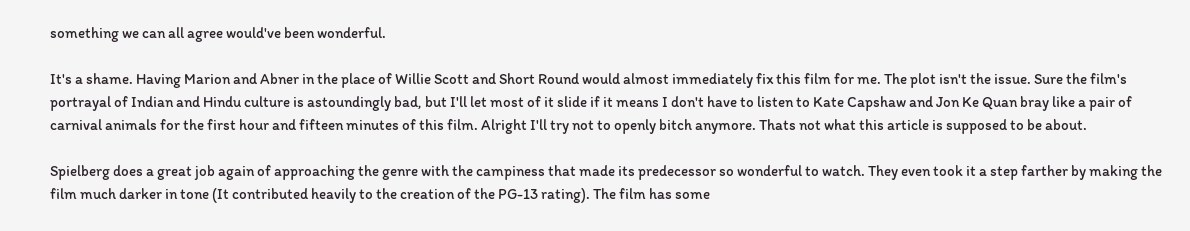something we can all agree would've been wonderful.

It's a shame. Having Marion and Abner in the place of Willie Scott and Short Round would almost immediately fix this film for me. The plot isn't the issue. Sure the film's portrayal of Indian and Hindu culture is astoundingly bad, but I'll let most of it slide if it means I don't have to listen to Kate Capshaw and Jon Ke Quan bray like a pair of carnival animals for the first hour and fifteen minutes of this film. Alright I'll try not to openly bitch anymore. Thats not what this article is supposed to be about.

Spielberg does a great job again of approaching the genre with the campiness that made its predecessor so wonderful to watch. They even took it a step farther by making the film much darker in tone (It contributed heavily to the creation of the PG-13 rating). The film has some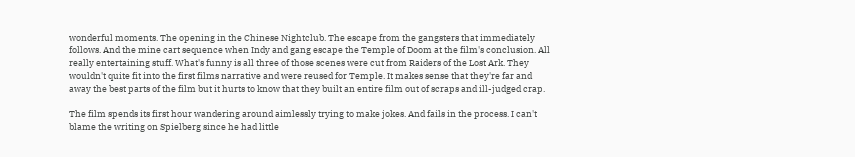wonderful moments. The opening in the Chinese Nightclub. The escape from the gangsters that immediately follows. And the mine cart sequence when Indy and gang escape the Temple of Doom at the film's conclusion. All really entertaining stuff. What's funny is all three of those scenes were cut from Raiders of the Lost Ark. They wouldn't quite fit into the first films narrative and were reused for Temple. It makes sense that they're far and away the best parts of the film but it hurts to know that they built an entire film out of scraps and ill-judged crap.

The film spends its first hour wandering around aimlessly trying to make jokes. And fails in the process. I can't blame the writing on Spielberg since he had little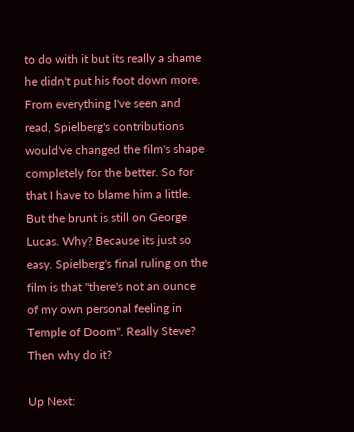to do with it but its really a shame he didn't put his foot down more. From everything I've seen and read, Spielberg's contributions would've changed the film's shape completely for the better. So for that I have to blame him a little. But the brunt is still on George Lucas. Why? Because its just so easy. Spielberg's final ruling on the film is that "there's not an ounce of my own personal feeling in Temple of Doom". Really Steve? Then why do it?

Up Next: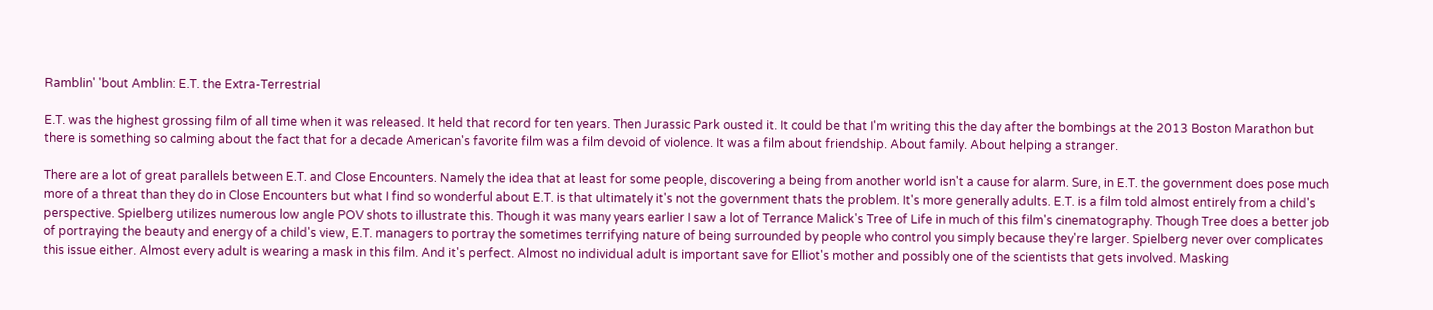Ramblin' 'bout Amblin: E.T. the Extra-Terrestrial

E.T. was the highest grossing film of all time when it was released. It held that record for ten years. Then Jurassic Park ousted it. It could be that I'm writing this the day after the bombings at the 2013 Boston Marathon but there is something so calming about the fact that for a decade American's favorite film was a film devoid of violence. It was a film about friendship. About family. About helping a stranger.

There are a lot of great parallels between E.T. and Close Encounters. Namely the idea that at least for some people, discovering a being from another world isn't a cause for alarm. Sure, in E.T. the government does pose much more of a threat than they do in Close Encounters but what I find so wonderful about E.T. is that ultimately it's not the government thats the problem. It's more generally adults. E.T. is a film told almost entirely from a child's perspective. Spielberg utilizes numerous low angle POV shots to illustrate this. Though it was many years earlier I saw a lot of Terrance Malick's Tree of Life in much of this film's cinematography. Though Tree does a better job of portraying the beauty and energy of a child's view, E.T. managers to portray the sometimes terrifying nature of being surrounded by people who control you simply because they're larger. Spielberg never over complicates this issue either. Almost every adult is wearing a mask in this film. And it's perfect. Almost no individual adult is important save for Elliot's mother and possibly one of the scientists that gets involved. Masking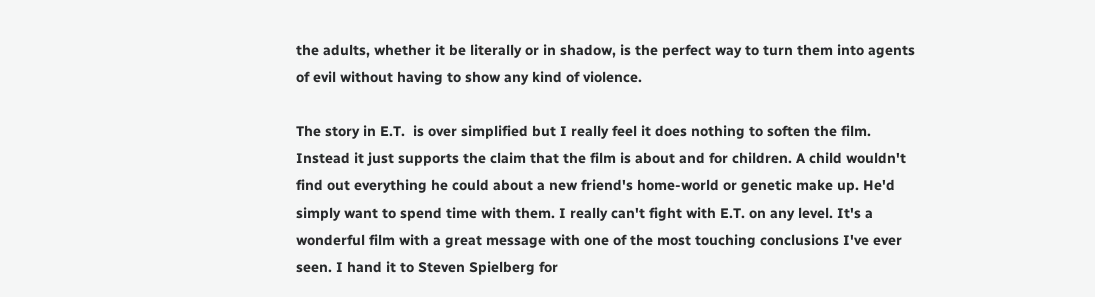the adults, whether it be literally or in shadow, is the perfect way to turn them into agents of evil without having to show any kind of violence.

The story in E.T.  is over simplified but I really feel it does nothing to soften the film. Instead it just supports the claim that the film is about and for children. A child wouldn't find out everything he could about a new friend's home-world or genetic make up. He'd simply want to spend time with them. I really can't fight with E.T. on any level. It's a wonderful film with a great message with one of the most touching conclusions I've ever seen. I hand it to Steven Spielberg for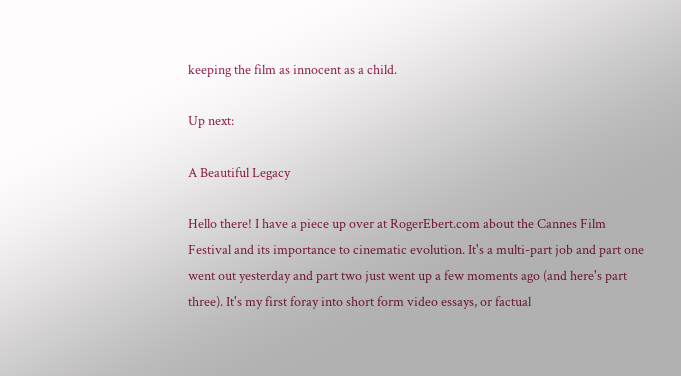keeping the film as innocent as a child.

Up next:

A Beautiful Legacy

Hello there! I have a piece up over at RogerEbert.com about the Cannes Film Festival and its importance to cinematic evolution. It's a multi-part job and part one went out yesterday and part two just went up a few moments ago (and here's part three). It's my first foray into short form video essays, or factual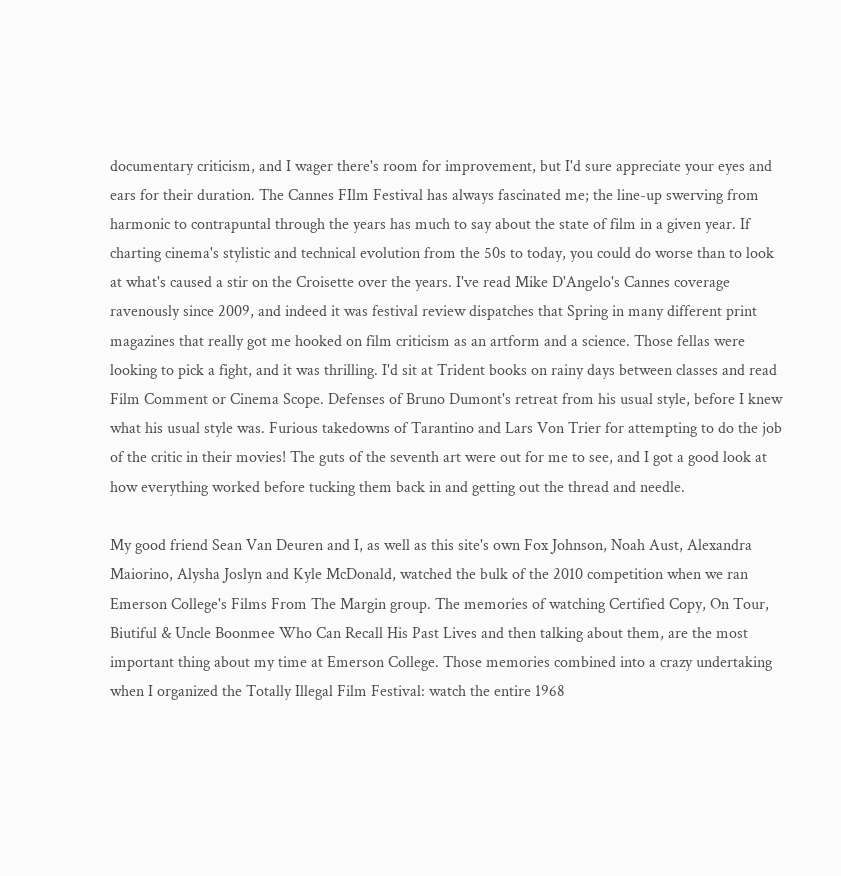documentary criticism, and I wager there's room for improvement, but I'd sure appreciate your eyes and ears for their duration. The Cannes FIlm Festival has always fascinated me; the line-up swerving from harmonic to contrapuntal through the years has much to say about the state of film in a given year. If charting cinema's stylistic and technical evolution from the 50s to today, you could do worse than to look at what's caused a stir on the Croisette over the years. I've read Mike D'Angelo's Cannes coverage ravenously since 2009, and indeed it was festival review dispatches that Spring in many different print magazines that really got me hooked on film criticism as an artform and a science. Those fellas were looking to pick a fight, and it was thrilling. I'd sit at Trident books on rainy days between classes and read Film Comment or Cinema Scope. Defenses of Bruno Dumont's retreat from his usual style, before I knew what his usual style was. Furious takedowns of Tarantino and Lars Von Trier for attempting to do the job of the critic in their movies! The guts of the seventh art were out for me to see, and I got a good look at how everything worked before tucking them back in and getting out the thread and needle.

My good friend Sean Van Deuren and I, as well as this site's own Fox Johnson, Noah Aust, Alexandra Maiorino, Alysha Joslyn and Kyle McDonald, watched the bulk of the 2010 competition when we ran Emerson College's Films From The Margin group. The memories of watching Certified Copy, On Tour, Biutiful & Uncle Boonmee Who Can Recall His Past Lives and then talking about them, are the most important thing about my time at Emerson College. Those memories combined into a crazy undertaking when I organized the Totally Illegal Film Festival: watch the entire 1968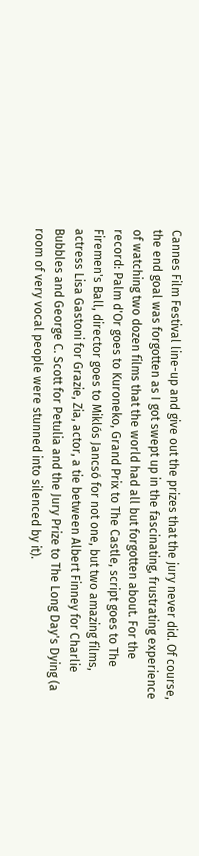Cannes Film Festival line-up and give out the prizes that the jury never did. Of course, the end goal was forgotten as I got swept up in the fascinating, frustrating experience of watching two dozen films that the world had all but forgotten about. For the record: Palm d'Or goes to Kuroneko, Grand Prix to The Castle, script goes to The Firemen's Ball, director goes to Miklós Jancsó for not one, but two amazing films, actress Lisa Gastoni for Grazie, Zia, actor, a tie between Albert Finney for Charlie Bubbles and George C. Scott for Petulia and the Jury Prize to The Long Day's Dying (a room of very vocal people were stunned into silenced by it).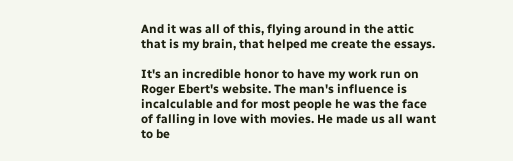And it was all of this, flying around in the attic that is my brain, that helped me create the essays.

It's an incredible honor to have my work run on Roger Ebert's website. The man's influence is incalculable and for most people he was the face of falling in love with movies. He made us all want to be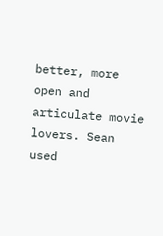better, more open and articulate movie lovers. Sean used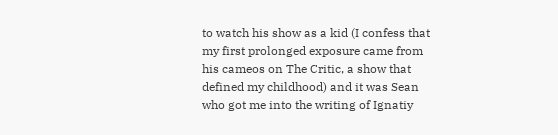to watch his show as a kid (I confess that my first prolonged exposure came from his cameos on The Critic, a show that defined my childhood) and it was Sean who got me into the writing of Ignatiy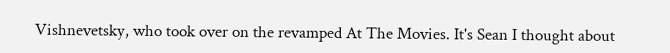Vishnevetsky, who took over on the revamped At The Movies. It's Sean I thought about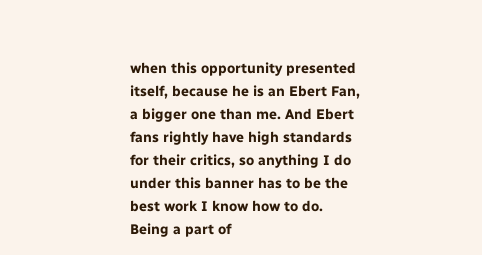when this opportunity presented itself, because he is an Ebert Fan, a bigger one than me. And Ebert fans rightly have high standards for their critics, so anything I do under this banner has to be the best work I know how to do. Being a part of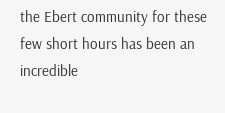the Ebert community for these few short hours has been an incredible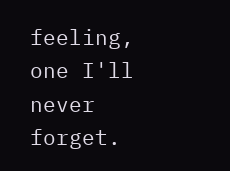feeling, one I'll never forget.